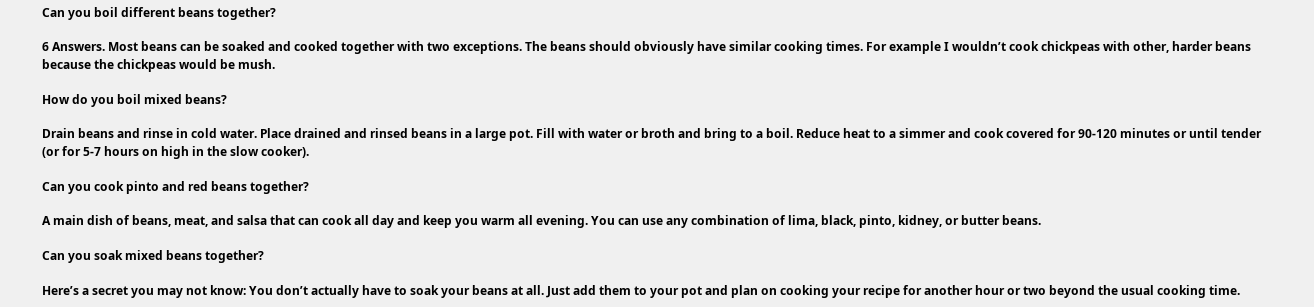Can you boil different beans together?

6 Answers. Most beans can be soaked and cooked together with two exceptions. The beans should obviously have similar cooking times. For example I wouldn’t cook chickpeas with other, harder beans because the chickpeas would be mush.

How do you boil mixed beans?

Drain beans and rinse in cold water. Place drained and rinsed beans in a large pot. Fill with water or broth and bring to a boil. Reduce heat to a simmer and cook covered for 90-120 minutes or until tender (or for 5-7 hours on high in the slow cooker).

Can you cook pinto and red beans together?

A main dish of beans, meat, and salsa that can cook all day and keep you warm all evening. You can use any combination of lima, black, pinto, kidney, or butter beans.

Can you soak mixed beans together?

Here’s a secret you may not know: You don’t actually have to soak your beans at all. Just add them to your pot and plan on cooking your recipe for another hour or two beyond the usual cooking time.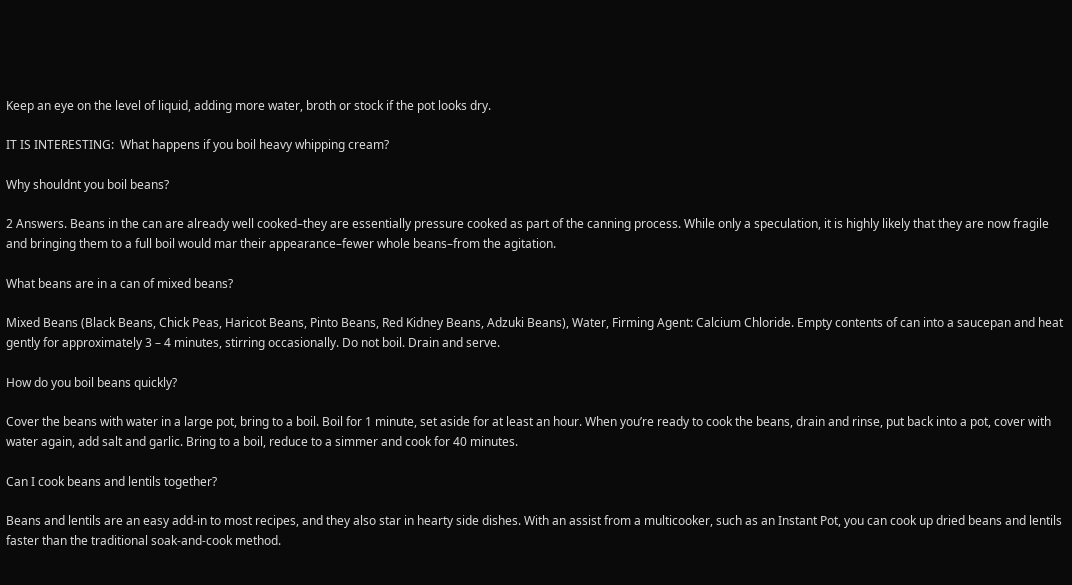Keep an eye on the level of liquid, adding more water, broth or stock if the pot looks dry.

IT IS INTERESTING:  What happens if you boil heavy whipping cream?

Why shouldnt you boil beans?

2 Answers. Beans in the can are already well cooked–they are essentially pressure cooked as part of the canning process. While only a speculation, it is highly likely that they are now fragile and bringing them to a full boil would mar their appearance–fewer whole beans–from the agitation.

What beans are in a can of mixed beans?

Mixed Beans (Black Beans, Chick Peas, Haricot Beans, Pinto Beans, Red Kidney Beans, Adzuki Beans), Water, Firming Agent: Calcium Chloride. Empty contents of can into a saucepan and heat gently for approximately 3 – 4 minutes, stirring occasionally. Do not boil. Drain and serve.

How do you boil beans quickly?

Cover the beans with water in a large pot, bring to a boil. Boil for 1 minute, set aside for at least an hour. When you’re ready to cook the beans, drain and rinse, put back into a pot, cover with water again, add salt and garlic. Bring to a boil, reduce to a simmer and cook for 40 minutes.

Can I cook beans and lentils together?

Beans and lentils are an easy add-in to most recipes, and they also star in hearty side dishes. With an assist from a multicooker, such as an Instant Pot, you can cook up dried beans and lentils faster than the traditional soak-and-cook method.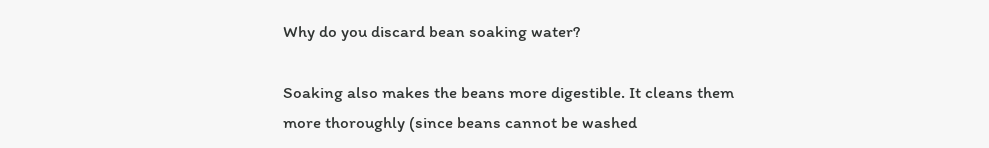Why do you discard bean soaking water?

Soaking also makes the beans more digestible. It cleans them more thoroughly (since beans cannot be washed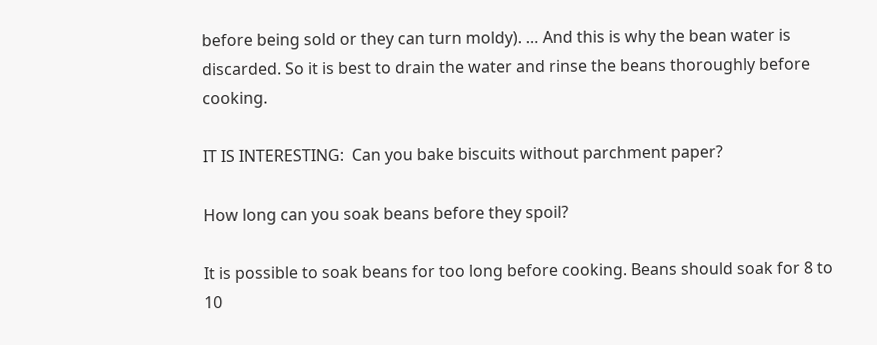before being sold or they can turn moldy). … And this is why the bean water is discarded. So it is best to drain the water and rinse the beans thoroughly before cooking.

IT IS INTERESTING:  Can you bake biscuits without parchment paper?

How long can you soak beans before they spoil?

It is possible to soak beans for too long before cooking. Beans should soak for 8 to 10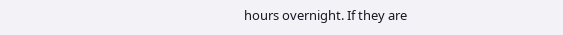hours overnight. If they are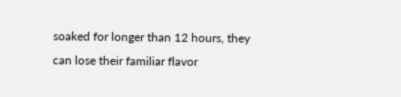soaked for longer than 12 hours, they can lose their familiar flavor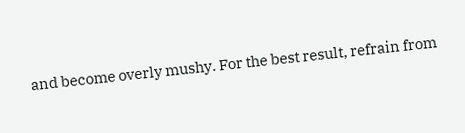and become overly mushy. For the best result, refrain from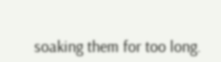soaking them for too long.